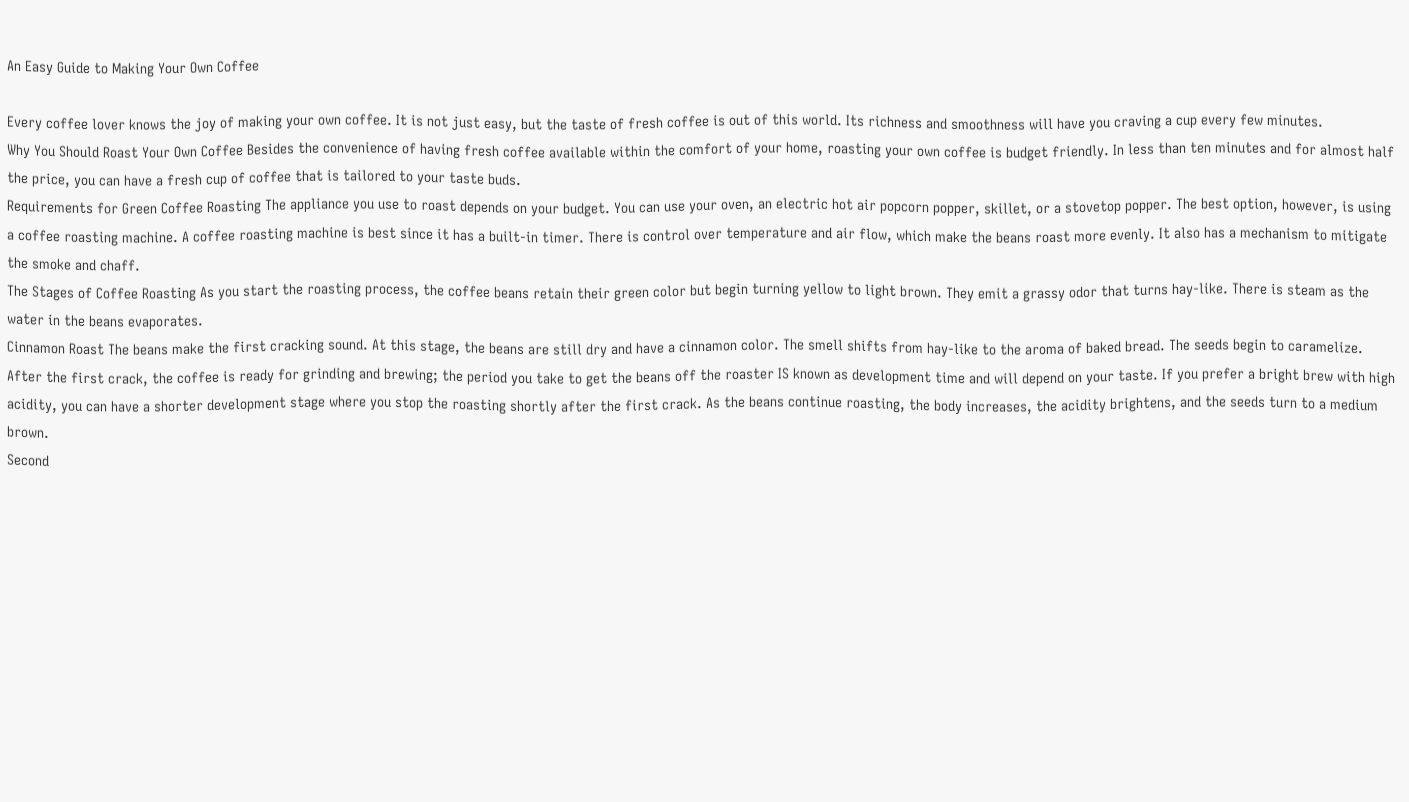An Easy Guide to Making Your Own Coffee

Every coffee lover knows the joy of making your own coffee. It is not just easy, but the taste of fresh coffee is out of this world. Its richness and smoothness will have you craving a cup every few minutes.
Why You Should Roast Your Own Coffee Besides the convenience of having fresh coffee available within the comfort of your home, roasting your own coffee is budget friendly. In less than ten minutes and for almost half the price, you can have a fresh cup of coffee that is tailored to your taste buds.
Requirements for Green Coffee Roasting The appliance you use to roast depends on your budget. You can use your oven, an electric hot air popcorn popper, skillet, or a stovetop popper. The best option, however, is using a coffee roasting machine. A coffee roasting machine is best since it has a built-in timer. There is control over temperature and air flow, which make the beans roast more evenly. It also has a mechanism to mitigate the smoke and chaff.
The Stages of Coffee Roasting As you start the roasting process, the coffee beans retain their green color but begin turning yellow to light brown. They emit a grassy odor that turns hay-like. There is steam as the water in the beans evaporates.
Cinnamon Roast The beans make the first cracking sound. At this stage, the beans are still dry and have a cinnamon color. The smell shifts from hay-like to the aroma of baked bread. The seeds begin to caramelize. After the first crack, the coffee is ready for grinding and brewing; the period you take to get the beans off the roaster IS known as development time and will depend on your taste. If you prefer a bright brew with high acidity, you can have a shorter development stage where you stop the roasting shortly after the first crack. As the beans continue roasting, the body increases, the acidity brightens, and the seeds turn to a medium brown.
Second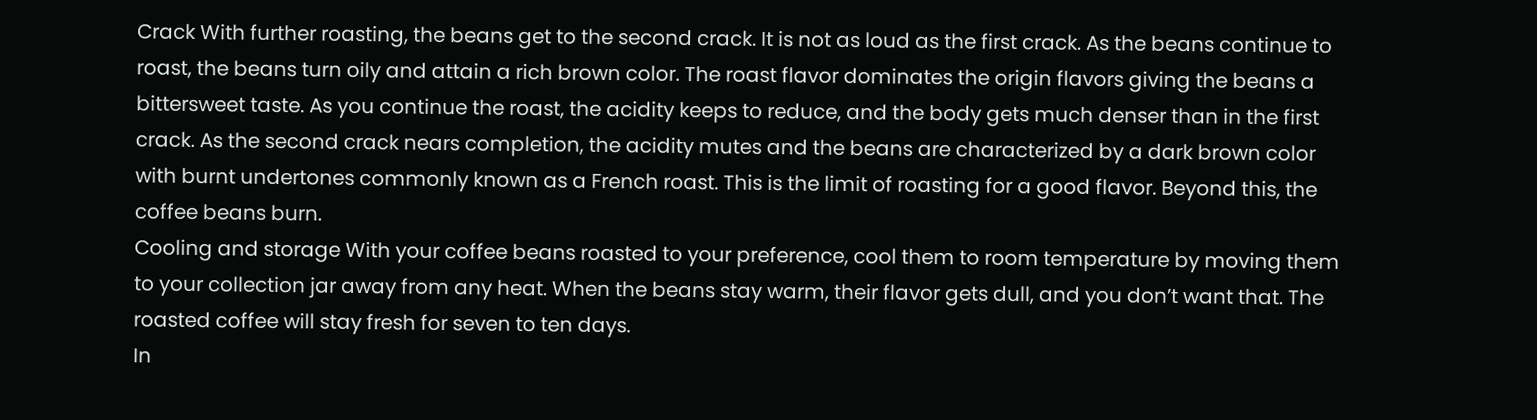Crack With further roasting, the beans get to the second crack. It is not as loud as the first crack. As the beans continue to roast, the beans turn oily and attain a rich brown color. The roast flavor dominates the origin flavors giving the beans a bittersweet taste. As you continue the roast, the acidity keeps to reduce, and the body gets much denser than in the first crack. As the second crack nears completion, the acidity mutes and the beans are characterized by a dark brown color with burnt undertones commonly known as a French roast. This is the limit of roasting for a good flavor. Beyond this, the coffee beans burn.
Cooling and storage With your coffee beans roasted to your preference, cool them to room temperature by moving them to your collection jar away from any heat. When the beans stay warm, their flavor gets dull, and you don’t want that. The roasted coffee will stay fresh for seven to ten days.
In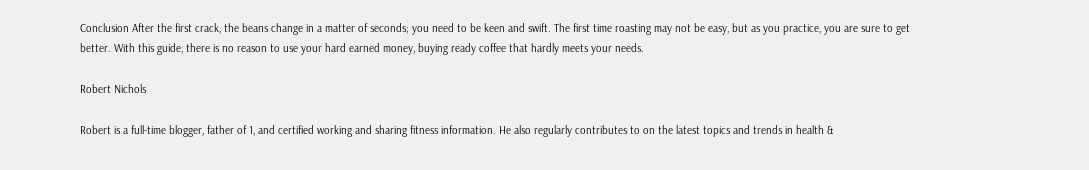Conclusion After the first crack, the beans change in a matter of seconds; you need to be keen and swift. The first time roasting may not be easy, but as you practice, you are sure to get better. With this guide, there is no reason to use your hard earned money, buying ready coffee that hardly meets your needs.

Robert Nichols

Robert is a full-time blogger, father of 1, and certified working and sharing fitness information. He also regularly contributes to on the latest topics and trends in health &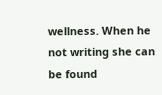wellness. When he not writing she can be found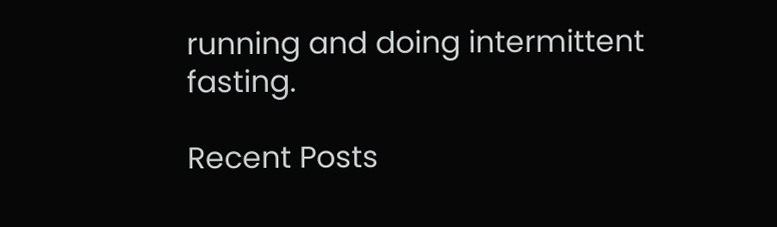running and doing intermittent fasting.

Recent Posts